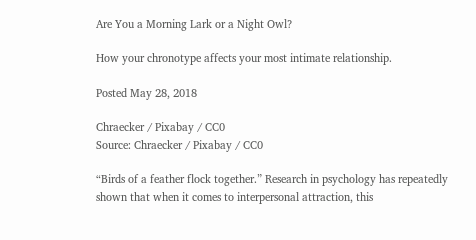Are You a Morning Lark or a Night Owl?

How your chronotype affects your most intimate relationship.

Posted May 28, 2018

Chraecker / Pixabay / CC0
Source: Chraecker / Pixabay / CC0

“Birds of a feather flock together.” Research in psychology has repeatedly shown that when it comes to interpersonal attraction, this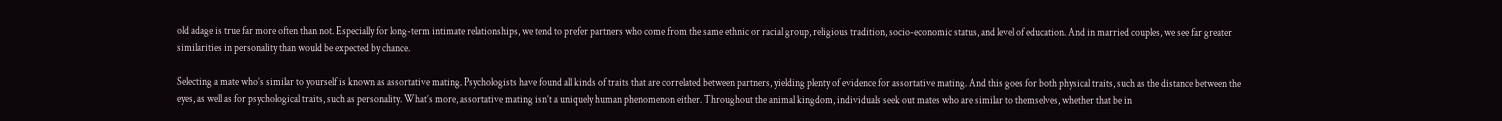old adage is true far more often than not. Especially for long-term intimate relationships, we tend to prefer partners who come from the same ethnic or racial group, religious tradition, socio-economic status, and level of education. And in married couples, we see far greater similarities in personality than would be expected by chance.

Selecting a mate who’s similar to yourself is known as assortative mating. Psychologists have found all kinds of traits that are correlated between partners, yielding plenty of evidence for assortative mating. And this goes for both physical traits, such as the distance between the eyes, as well as for psychological traits, such as personality. What’s more, assortative mating isn’t a uniquely human phenomenon either. Throughout the animal kingdom, individuals seek out mates who are similar to themselves, whether that be in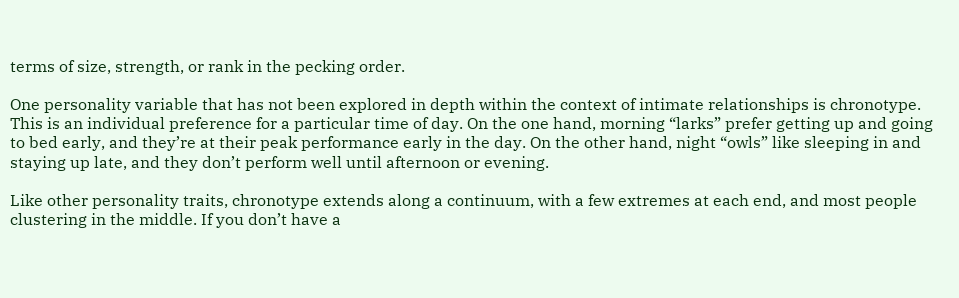terms of size, strength, or rank in the pecking order.

One personality variable that has not been explored in depth within the context of intimate relationships is chronotype. This is an individual preference for a particular time of day. On the one hand, morning “larks” prefer getting up and going to bed early, and they’re at their peak performance early in the day. On the other hand, night “owls” like sleeping in and staying up late, and they don’t perform well until afternoon or evening.

Like other personality traits, chronotype extends along a continuum, with a few extremes at each end, and most people clustering in the middle. If you don’t have a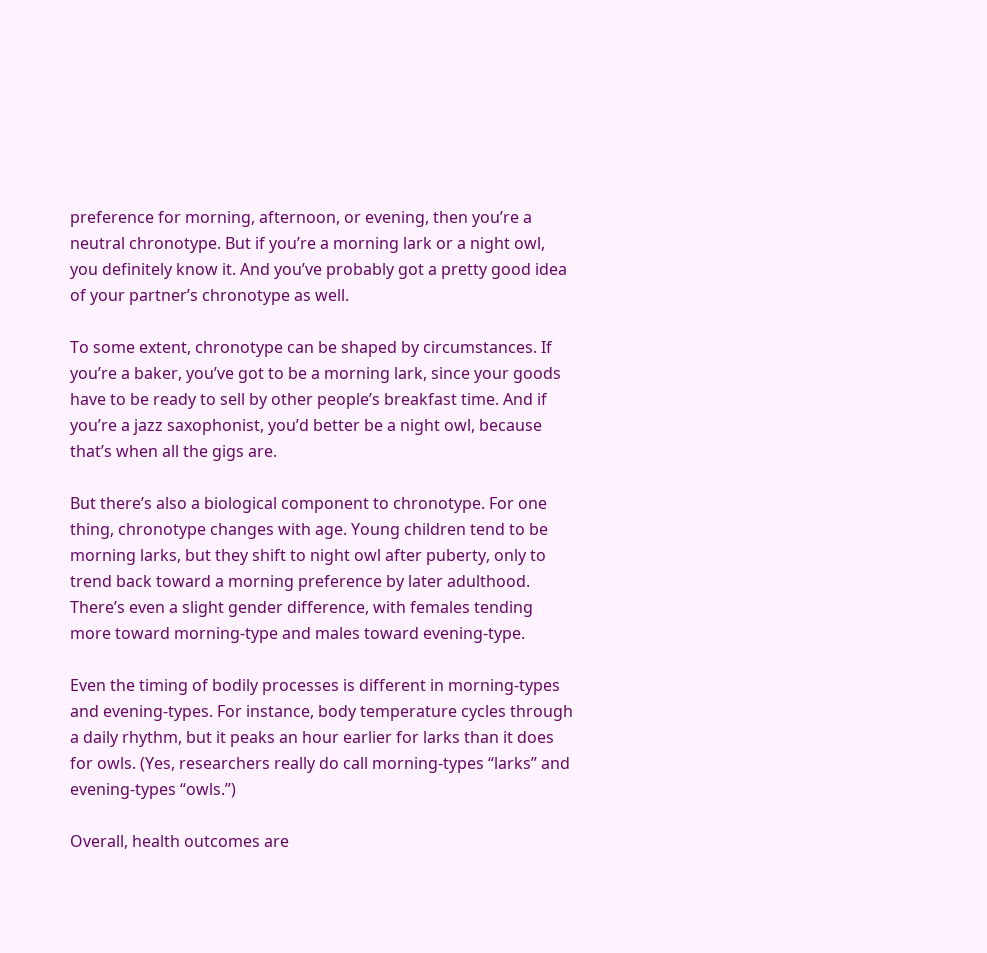preference for morning, afternoon, or evening, then you’re a neutral chronotype. But if you’re a morning lark or a night owl, you definitely know it. And you’ve probably got a pretty good idea of your partner’s chronotype as well.

To some extent, chronotype can be shaped by circumstances. If you’re a baker, you’ve got to be a morning lark, since your goods have to be ready to sell by other people’s breakfast time. And if you’re a jazz saxophonist, you’d better be a night owl, because that’s when all the gigs are.

But there’s also a biological component to chronotype. For one thing, chronotype changes with age. Young children tend to be morning larks, but they shift to night owl after puberty, only to trend back toward a morning preference by later adulthood. There’s even a slight gender difference, with females tending more toward morning-type and males toward evening-type.

Even the timing of bodily processes is different in morning-types and evening-types. For instance, body temperature cycles through a daily rhythm, but it peaks an hour earlier for larks than it does for owls. (Yes, researchers really do call morning-types “larks” and evening-types “owls.”)

Overall, health outcomes are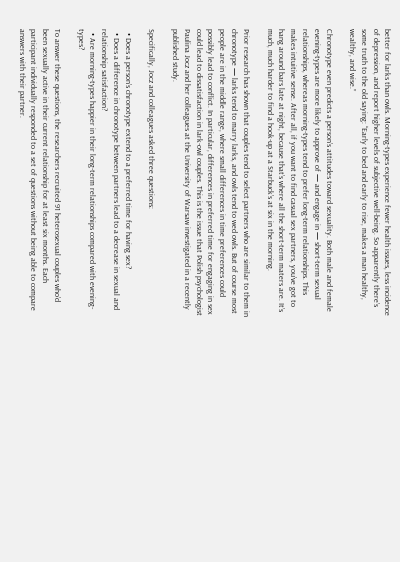better for larks than owls. Morning-types experience fewer health issues, less incidence of depression, and report higher levels of subjective well-being. So apparently there’s some truth to the old saying: “Early to bed and early to rise, makes a man healthy, wealthy, and wise.”

Chronotype even predicts a person’s attitudes toward sexuality. Both male and female evening-types are more likely to approve of — and engage in — short-term sexual relationships, whereas morning-types tend to prefer long-term relationships. This makes intuitive sense. After all, if you want to find casual sex partners, you’ve got to hang around bars late at night, because that’s where all the short-term maters are. It’s much, much harder to find a hook-up at a Starbuck’s at six in the morning.

Prior research has shown that couples tend to select partners who are similar to them in chronotype — larks tend to marry larks, and owls tend to wed owls. But of course most people are in the middle range, where small differences in time preferences could possibly lead to conflict. In particular, differences in preferred time for engaging in sex could lead to dissatisfaction in lark-owl couples. This is the issue that Polish psychologist Paulina Jocz and her colleagues at the University of Warsaw investigated in a recently published study.

Specifically, Jocz and colleagues asked three questions:

  • Does a person’s chronotype extend to a preferred time for having sex?
  • Does a difference in chronotype between partners lead to a decrease in sexual and relationship satisfaction?
  • Are morning-types happier in their long-term relationships compared with evening-types?

To answer these questions, the researchers recruited 91 heterosexual couples who’d been sexually active in their current relationship for at least six months. Each participant individually responded to a set of questions without being able to compare answers with their partner.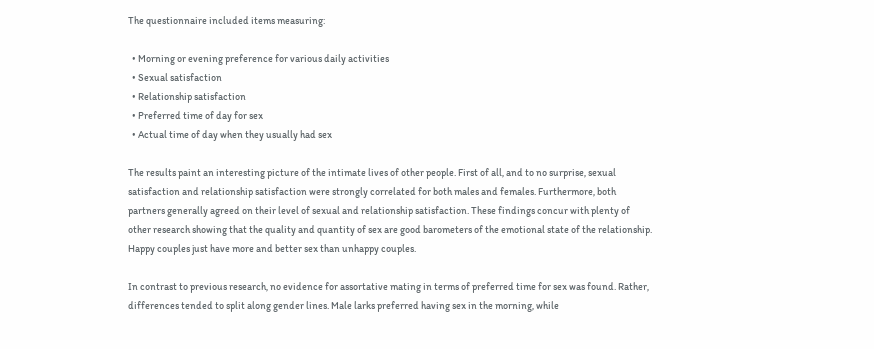The questionnaire included items measuring:

  • Morning or evening preference for various daily activities
  • Sexual satisfaction
  • Relationship satisfaction
  • Preferred time of day for sex
  • Actual time of day when they usually had sex

The results paint an interesting picture of the intimate lives of other people. First of all, and to no surprise, sexual satisfaction and relationship satisfaction were strongly correlated for both males and females. Furthermore, both partners generally agreed on their level of sexual and relationship satisfaction. These findings concur with plenty of other research showing that the quality and quantity of sex are good barometers of the emotional state of the relationship. Happy couples just have more and better sex than unhappy couples.

In contrast to previous research, no evidence for assortative mating in terms of preferred time for sex was found. Rather, differences tended to split along gender lines. Male larks preferred having sex in the morning, while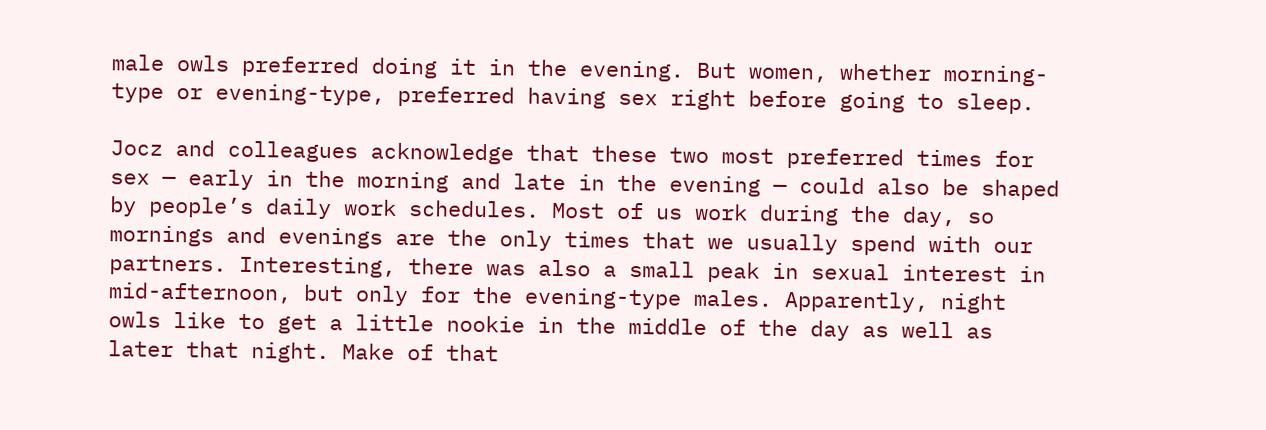male owls preferred doing it in the evening. But women, whether morning-type or evening-type, preferred having sex right before going to sleep.

Jocz and colleagues acknowledge that these two most preferred times for sex — early in the morning and late in the evening — could also be shaped by people’s daily work schedules. Most of us work during the day, so mornings and evenings are the only times that we usually spend with our partners. Interesting, there was also a small peak in sexual interest in mid-afternoon, but only for the evening-type males. Apparently, night owls like to get a little nookie in the middle of the day as well as later that night. Make of that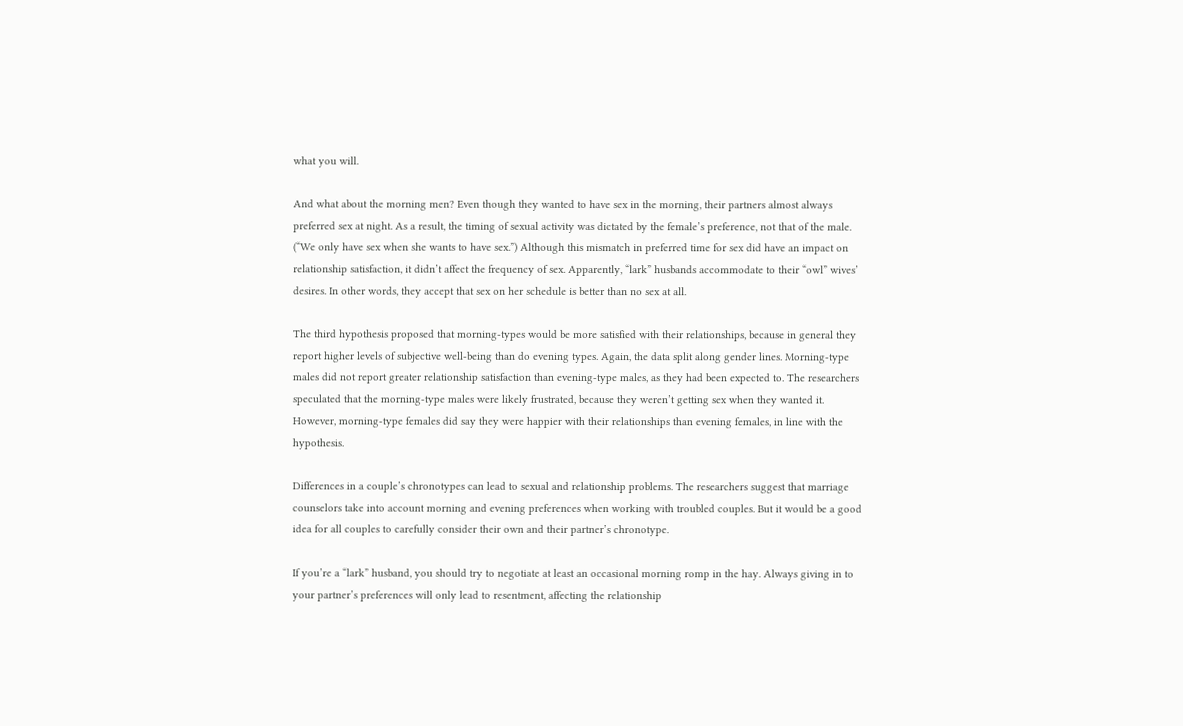what you will.

And what about the morning men? Even though they wanted to have sex in the morning, their partners almost always preferred sex at night. As a result, the timing of sexual activity was dictated by the female’s preference, not that of the male. (“We only have sex when she wants to have sex.”) Although this mismatch in preferred time for sex did have an impact on relationship satisfaction, it didn’t affect the frequency of sex. Apparently, “lark” husbands accommodate to their “owl” wives’ desires. In other words, they accept that sex on her schedule is better than no sex at all.

The third hypothesis proposed that morning-types would be more satisfied with their relationships, because in general they report higher levels of subjective well-being than do evening types. Again, the data split along gender lines. Morning-type males did not report greater relationship satisfaction than evening-type males, as they had been expected to. The researchers speculated that the morning-type males were likely frustrated, because they weren’t getting sex when they wanted it. However, morning-type females did say they were happier with their relationships than evening females, in line with the hypothesis.

Differences in a couple’s chronotypes can lead to sexual and relationship problems. The researchers suggest that marriage counselors take into account morning and evening preferences when working with troubled couples. But it would be a good idea for all couples to carefully consider their own and their partner’s chronotype.

If you’re a “lark” husband, you should try to negotiate at least an occasional morning romp in the hay. Always giving in to your partner’s preferences will only lead to resentment, affecting the relationship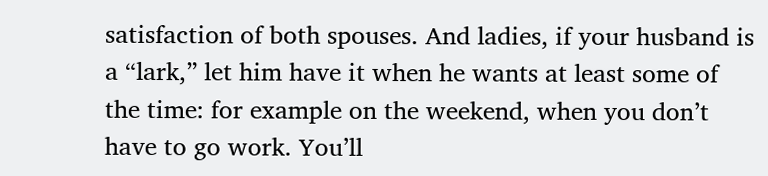satisfaction of both spouses. And ladies, if your husband is a “lark,” let him have it when he wants at least some of the time: for example on the weekend, when you don’t have to go work. You’ll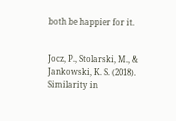both be happier for it.


Jocz, P., Stolarski, M., & Jankowski, K. S. (2018). Similarity in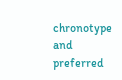chronotype and preferred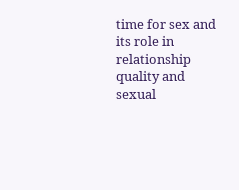time for sex and its role in relationship quality and sexual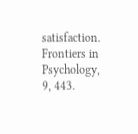satisfaction. Frontiers in Psychology, 9, 443.